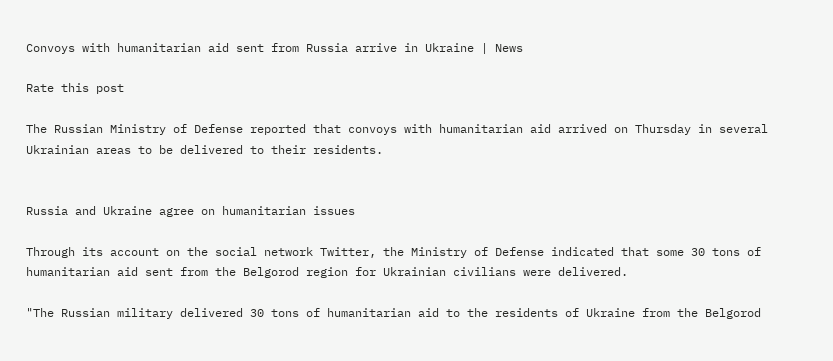Convoys with humanitarian aid sent from Russia arrive in Ukraine | News

Rate this post

The Russian Ministry of Defense reported that convoys with humanitarian aid arrived on Thursday in several Ukrainian areas to be delivered to their residents.


Russia and Ukraine agree on humanitarian issues

Through its account on the social network Twitter, the Ministry of Defense indicated that some 30 tons of humanitarian aid sent from the Belgorod region for Ukrainian civilians were delivered.

"The Russian military delivered 30 tons of humanitarian aid to the residents of Ukraine from the Belgorod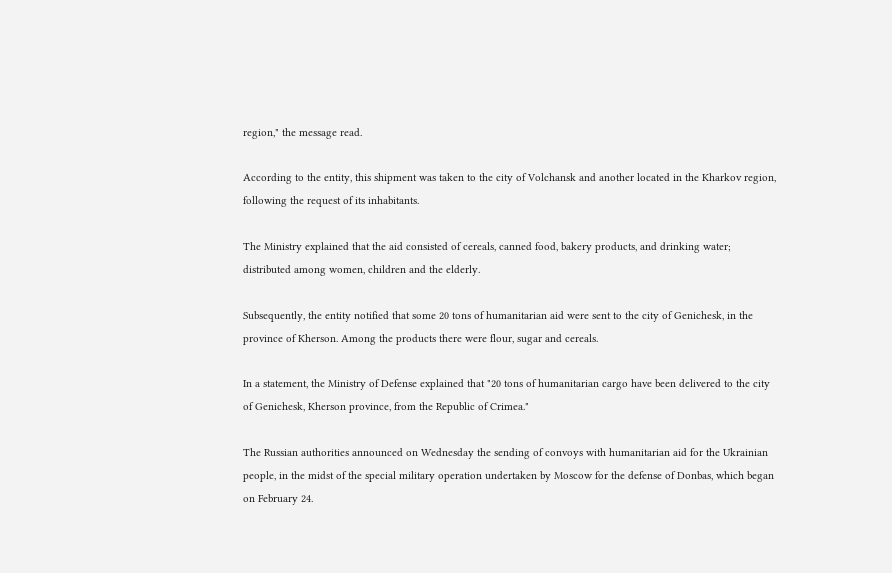region," the message read.

According to the entity, this shipment was taken to the city of Volchansk and another located in the Kharkov region, following the request of its inhabitants.

The Ministry explained that the aid consisted of cereals, canned food, bakery products, and drinking water; distributed among women, children and the elderly.

Subsequently, the entity notified that some 20 tons of humanitarian aid were sent to the city of Genichesk, in the province of Kherson. Among the products there were flour, sugar and cereals.

In a statement, the Ministry of Defense explained that "20 tons of humanitarian cargo have been delivered to the city of Genichesk, Kherson province, from the Republic of Crimea."

The Russian authorities announced on Wednesday the sending of convoys with humanitarian aid for the Ukrainian people, in the midst of the special military operation undertaken by Moscow for the defense of Donbas, which began on February 24.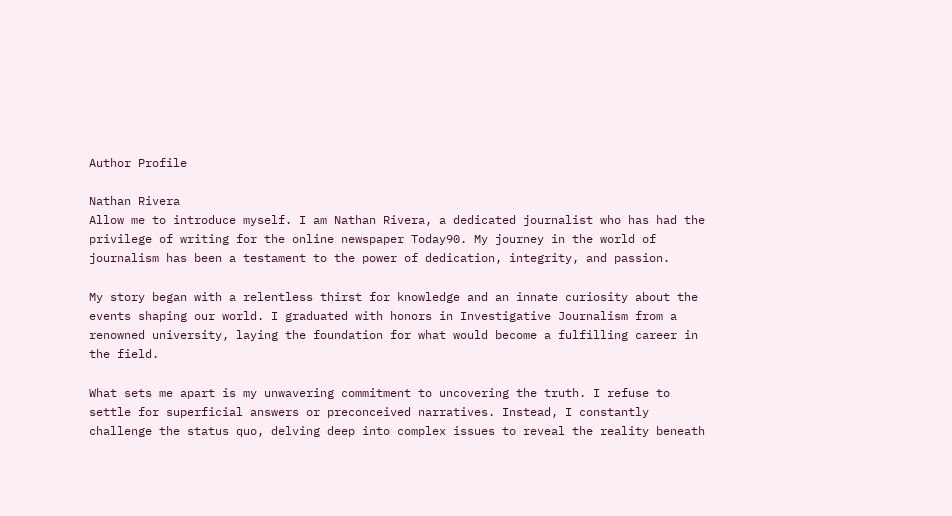Author Profile

Nathan Rivera
Allow me to introduce myself. I am Nathan Rivera, a dedicated journalist who has had the privilege of writing for the online newspaper Today90. My journey in the world of journalism has been a testament to the power of dedication, integrity, and passion.

My story began with a relentless thirst for knowledge and an innate curiosity about the events shaping our world. I graduated with honors in Investigative Journalism from a renowned university, laying the foundation for what would become a fulfilling career in the field.

What sets me apart is my unwavering commitment to uncovering the truth. I refuse to settle for superficial answers or preconceived narratives. Instead, I constantly challenge the status quo, delving deep into complex issues to reveal the reality beneath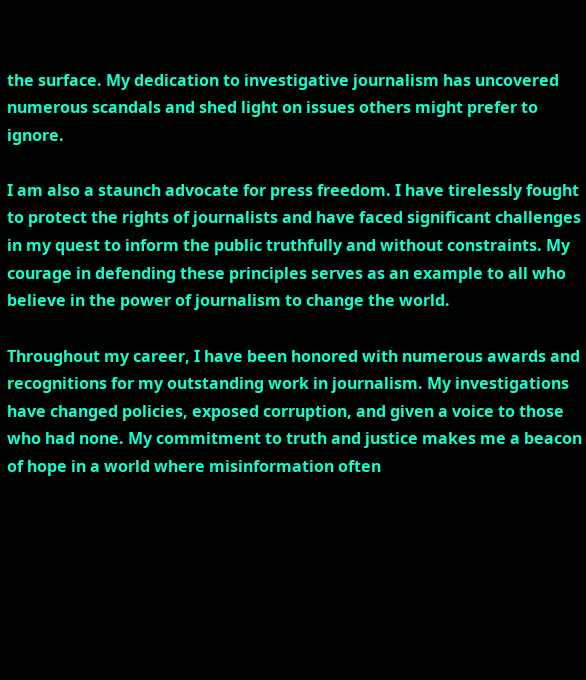the surface. My dedication to investigative journalism has uncovered numerous scandals and shed light on issues others might prefer to ignore.

I am also a staunch advocate for press freedom. I have tirelessly fought to protect the rights of journalists and have faced significant challenges in my quest to inform the public truthfully and without constraints. My courage in defending these principles serves as an example to all who believe in the power of journalism to change the world.

Throughout my career, I have been honored with numerous awards and recognitions for my outstanding work in journalism. My investigations have changed policies, exposed corruption, and given a voice to those who had none. My commitment to truth and justice makes me a beacon of hope in a world where misinformation often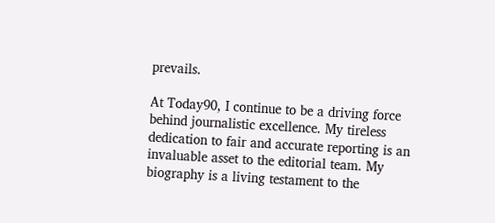prevails.

At Today90, I continue to be a driving force behind journalistic excellence. My tireless dedication to fair and accurate reporting is an invaluable asset to the editorial team. My biography is a living testament to the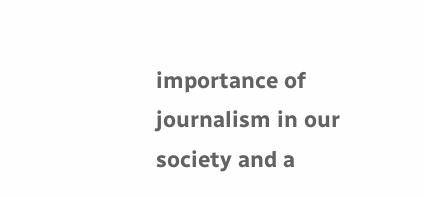importance of journalism in our society and a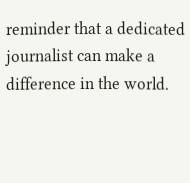reminder that a dedicated journalist can make a difference in the world.